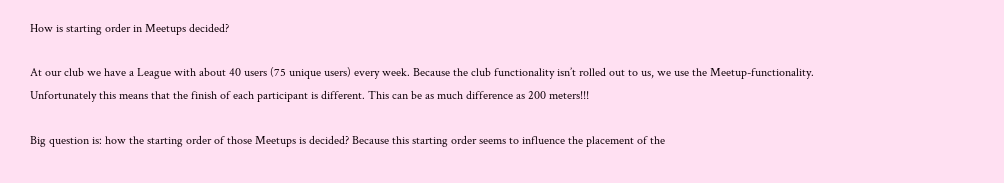How is starting order in Meetups decided?

At our club we have a League with about 40 users (75 unique users) every week. Because the club functionality isn’t rolled out to us, we use the Meetup-functionality. Unfortunately this means that the finish of each participant is different. This can be as much difference as 200 meters!!!

Big question is: how the starting order of those Meetups is decided? Because this starting order seems to influence the placement of the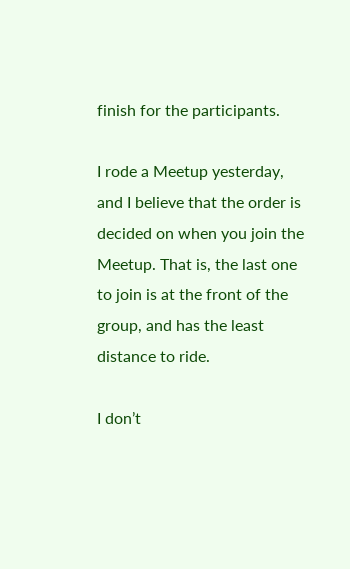finish for the participants.

I rode a Meetup yesterday, and I believe that the order is decided on when you join the Meetup. That is, the last one to join is at the front of the group, and has the least distance to ride.

I don’t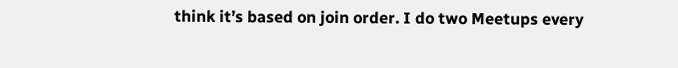think it’s based on join order. I do two Meetups every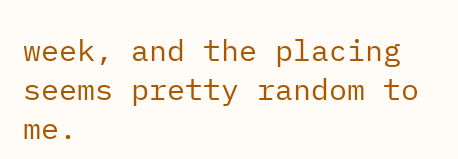week, and the placing seems pretty random to me.